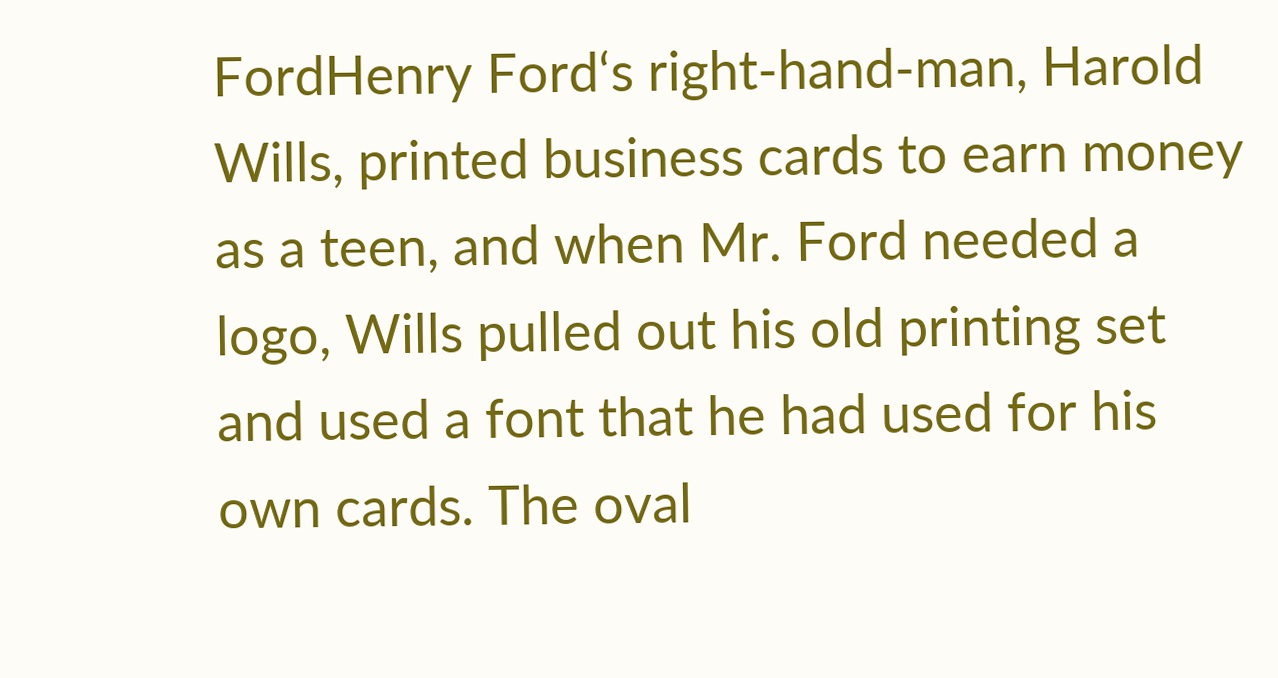FordHenry Ford‘s right-hand-man, Harold Wills, printed business cards to earn money as a teen, and when Mr. Ford needed a logo, Wills pulled out his old printing set and used a font that he had used for his own cards. The oval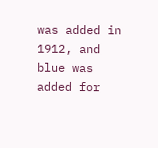was added in 1912, and blue was added for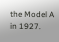the Model A in 1927.